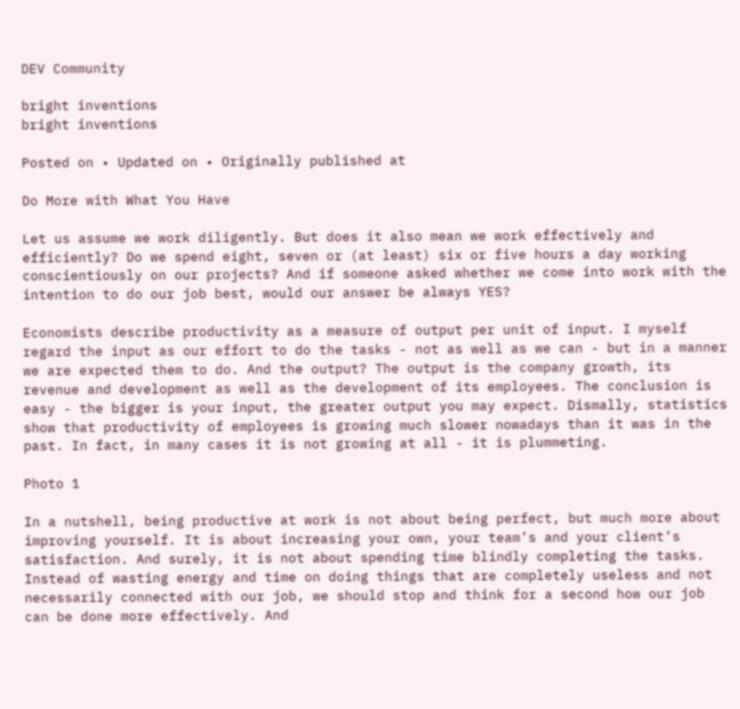DEV Community

bright inventions
bright inventions

Posted on • Updated on • Originally published at

Do More with What You Have

Let us assume we work diligently. But does it also mean we work effectively and efficiently? Do we spend eight, seven or (at least) six or five hours a day working conscientiously on our projects? And if someone asked whether we come into work with the intention to do our job best, would our answer be always YES?

Economists describe productivity as a measure of output per unit of input. I myself regard the input as our effort to do the tasks - not as well as we can - but in a manner we are expected them to do. And the output? The output is the company growth, its revenue and development as well as the development of its employees. The conclusion is easy - the bigger is your input, the greater output you may expect. Dismally, statistics show that productivity of employees is growing much slower nowadays than it was in the past. In fact, in many cases it is not growing at all - it is plummeting.

Photo 1

In a nutshell, being productive at work is not about being perfect, but much more about improving yourself. It is about increasing your own, your team’s and your client’s satisfaction. And surely, it is not about spending time blindly completing the tasks. Instead of wasting energy and time on doing things that are completely useless and not necessarily connected with our job, we should stop and think for a second how our job can be done more effectively. And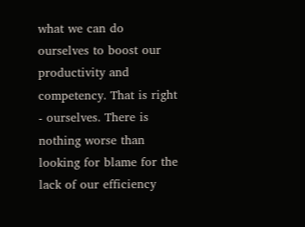what we can do ourselves to boost our productivity and competency. That is right - ourselves. There is nothing worse than looking for blame for the lack of our efficiency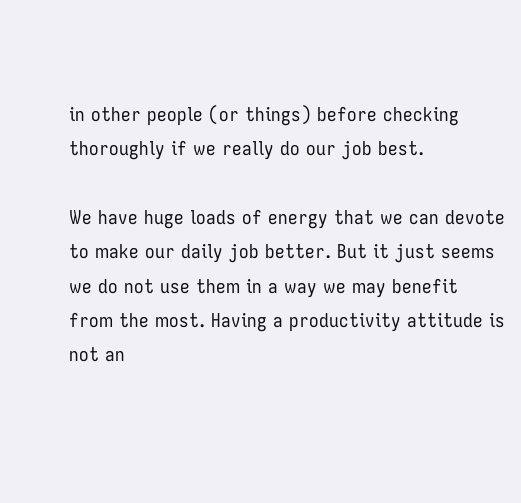in other people (or things) before checking thoroughly if we really do our job best.

We have huge loads of energy that we can devote to make our daily job better. But it just seems we do not use them in a way we may benefit from the most. Having a productivity attitude is not an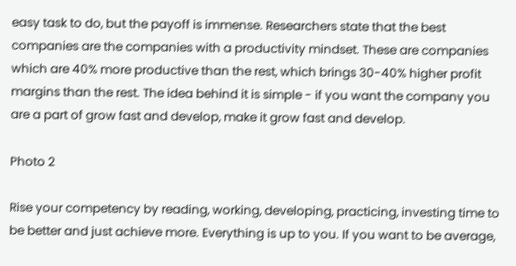easy task to do, but the payoff is immense. Researchers state that the best companies are the companies with a productivity mindset. These are companies which are 40% more productive than the rest, which brings 30-40% higher profit margins than the rest. The idea behind it is simple - if you want the company you are a part of grow fast and develop, make it grow fast and develop.

Photo 2

Rise your competency by reading, working, developing, practicing, investing time to be better and just achieve more. Everything is up to you. If you want to be average,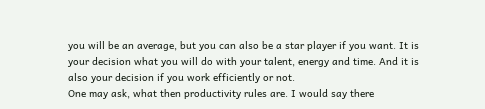you will be an average, but you can also be a star player if you want. It is your decision what you will do with your talent, energy and time. And it is also your decision if you work efficiently or not.
One may ask, what then productivity rules are. I would say there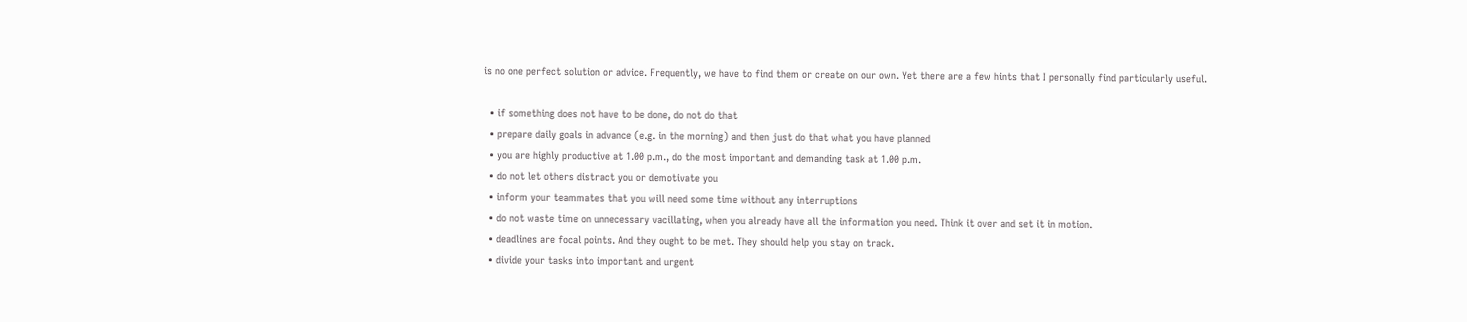is no one perfect solution or advice. Frequently, we have to find them or create on our own. Yet there are a few hints that I personally find particularly useful.

  • if something does not have to be done, do not do that
  • prepare daily goals in advance (e.g. in the morning) and then just do that what you have planned
  • you are highly productive at 1.00 p.m., do the most important and demanding task at 1.00 p.m.
  • do not let others distract you or demotivate you
  • inform your teammates that you will need some time without any interruptions
  • do not waste time on unnecessary vacillating, when you already have all the information you need. Think it over and set it in motion.
  • deadlines are focal points. And they ought to be met. They should help you stay on track.
  • divide your tasks into important and urgent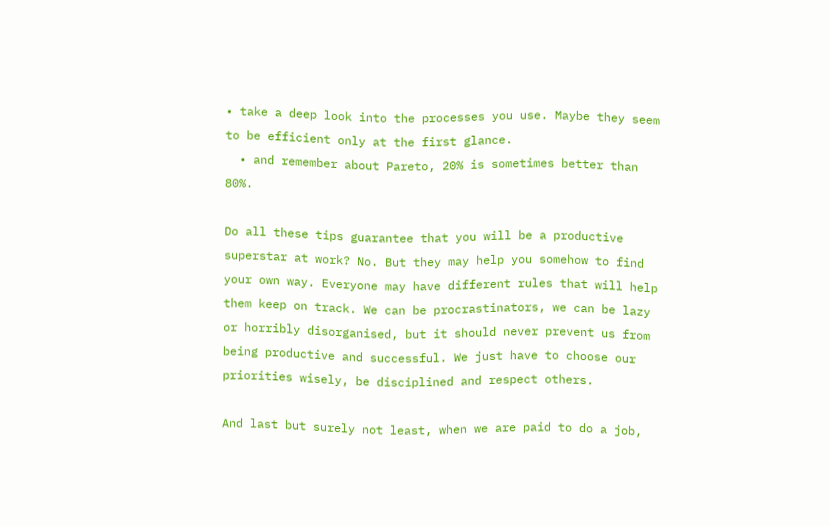• take a deep look into the processes you use. Maybe they seem to be efficient only at the first glance.
  • and remember about Pareto, 20% is sometimes better than 80%.

Do all these tips guarantee that you will be a productive superstar at work? No. But they may help you somehow to find your own way. Everyone may have different rules that will help them keep on track. We can be procrastinators, we can be lazy or horribly disorganised, but it should never prevent us from being productive and successful. We just have to choose our priorities wisely, be disciplined and respect others.

And last but surely not least, when we are paid to do a job,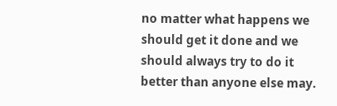no matter what happens we should get it done and we should always try to do it better than anyone else may.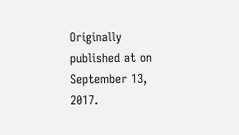Originally published at on September 13, 2017.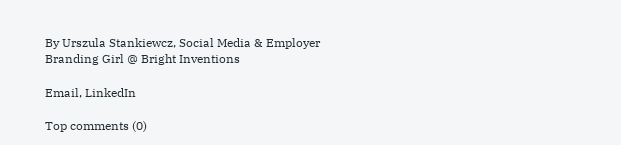By Urszula Stankiewcz, Social Media & Employer Branding Girl @ Bright Inventions

Email, LinkedIn

Top comments (0)